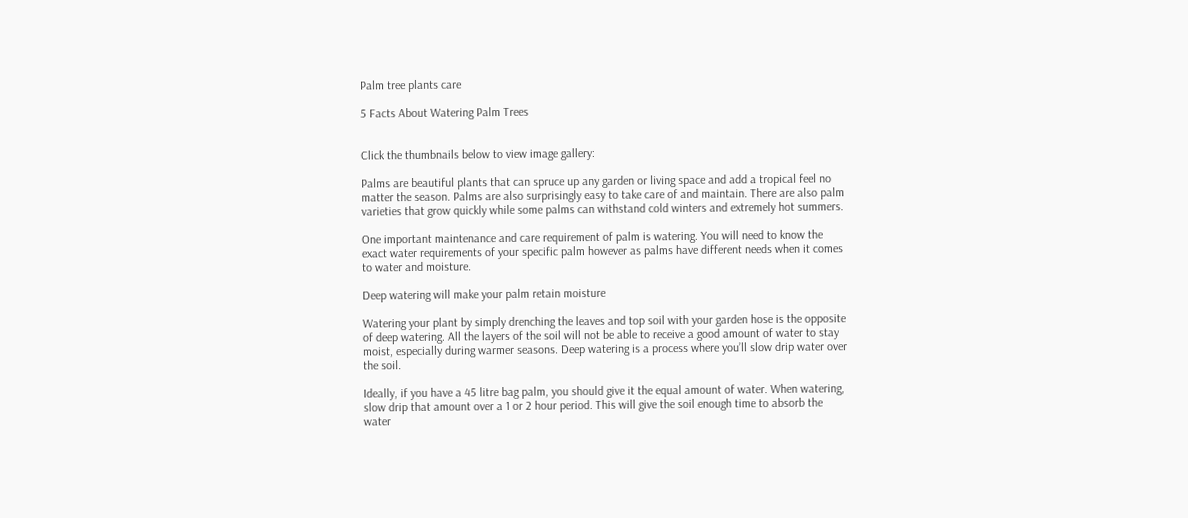Palm tree plants care

5 Facts About Watering Palm Trees


Click the thumbnails below to view image gallery:

Palms are beautiful plants that can spruce up any garden or living space and add a tropical feel no matter the season. Palms are also surprisingly easy to take care of and maintain. There are also palm varieties that grow quickly while some palms can withstand cold winters and extremely hot summers.

One important maintenance and care requirement of palm is watering. You will need to know the exact water requirements of your specific palm however as palms have different needs when it comes to water and moisture.

Deep watering will make your palm retain moisture

Watering your plant by simply drenching the leaves and top soil with your garden hose is the opposite of deep watering. All the layers of the soil will not be able to receive a good amount of water to stay moist, especially during warmer seasons. Deep watering is a process where you’ll slow drip water over the soil.

Ideally, if you have a 45 litre bag palm, you should give it the equal amount of water. When watering, slow drip that amount over a 1 or 2 hour period. This will give the soil enough time to absorb the water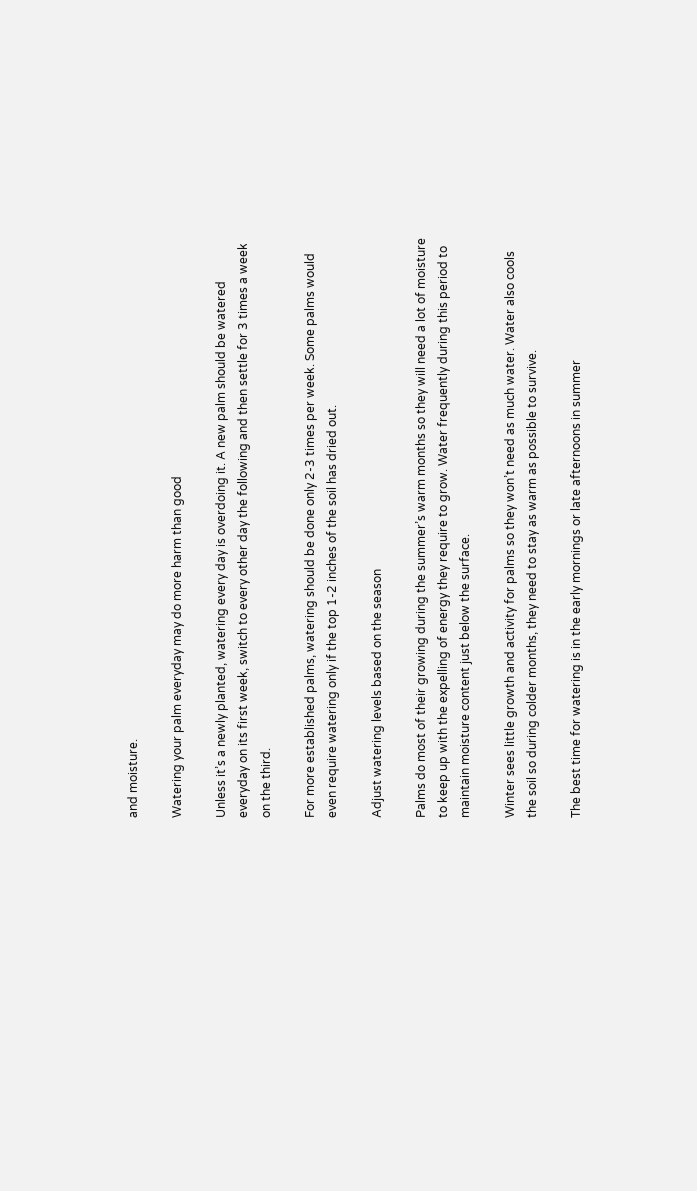and moisture.

Watering your palm everyday may do more harm than good

Unless it’s a newly planted, watering every day is overdoing it. A new palm should be watered everyday on its first week, switch to every other day the following and then settle for 3 times a week on the third.

For more established palms, watering should be done only 2-3 times per week. Some palms would even require watering only if the top 1-2 inches of the soil has dried out.

Adjust watering levels based on the season

Palms do most of their growing during the summer’s warm months so they will need a lot of moisture to keep up with the expelling of energy they require to grow. Water frequently during this period to maintain moisture content just below the surface.

Winter sees little growth and activity for palms so they won’t need as much water. Water also cools the soil so during colder months, they need to stay as warm as possible to survive.

The best time for watering is in the early mornings or late afternoons in summer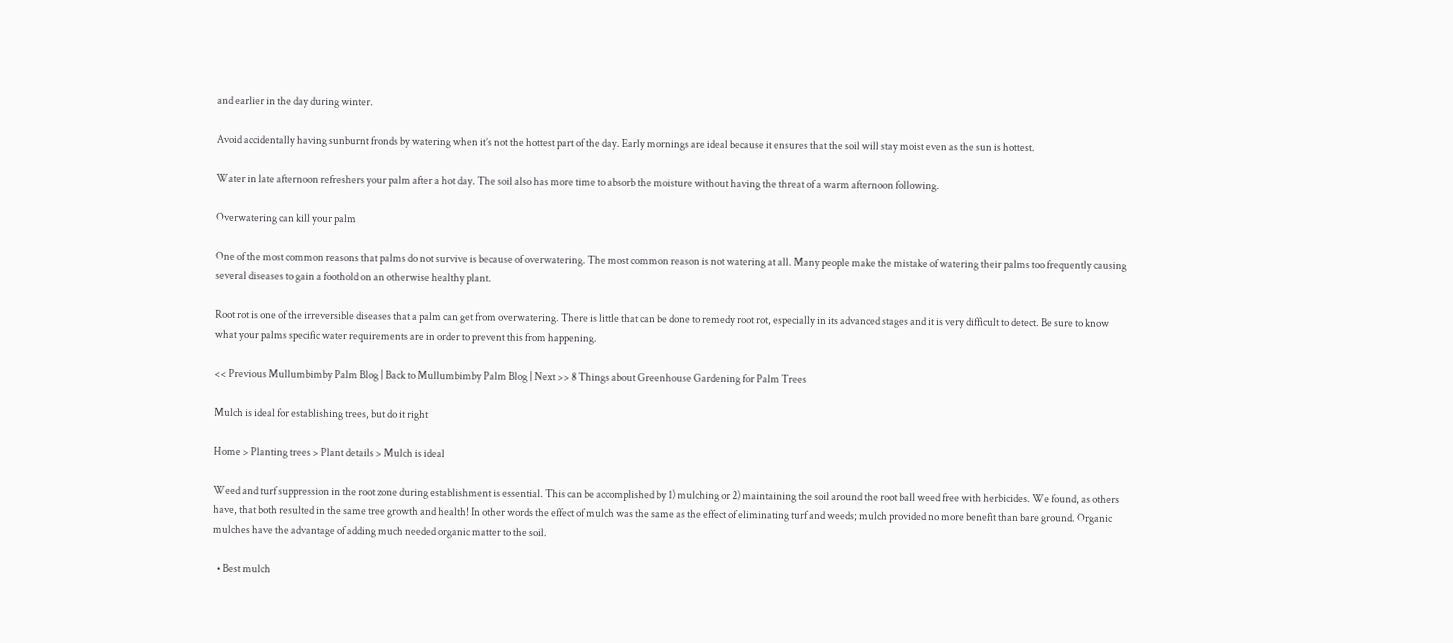and earlier in the day during winter.

Avoid accidentally having sunburnt fronds by watering when it’s not the hottest part of the day. Early mornings are ideal because it ensures that the soil will stay moist even as the sun is hottest.

Water in late afternoon refreshers your palm after a hot day. The soil also has more time to absorb the moisture without having the threat of a warm afternoon following.

Overwatering can kill your palm

One of the most common reasons that palms do not survive is because of overwatering. The most common reason is not watering at all. Many people make the mistake of watering their palms too frequently causing several diseases to gain a foothold on an otherwise healthy plant.

Root rot is one of the irreversible diseases that a palm can get from overwatering. There is little that can be done to remedy root rot, especially in its advanced stages and it is very difficult to detect. Be sure to know what your palms specific water requirements are in order to prevent this from happening.

<< Previous Mullumbimby Palm Blog | Back to Mullumbimby Palm Blog | Next >> 8 Things about Greenhouse Gardening for Palm Trees

Mulch is ideal for establishing trees, but do it right

Home > Planting trees > Plant details > Mulch is ideal

Weed and turf suppression in the root zone during establishment is essential. This can be accomplished by 1) mulching or 2) maintaining the soil around the root ball weed free with herbicides. We found, as others have, that both resulted in the same tree growth and health! In other words the effect of mulch was the same as the effect of eliminating turf and weeds; mulch provided no more benefit than bare ground. Organic mulches have the advantage of adding much needed organic matter to the soil.

  • Best mulch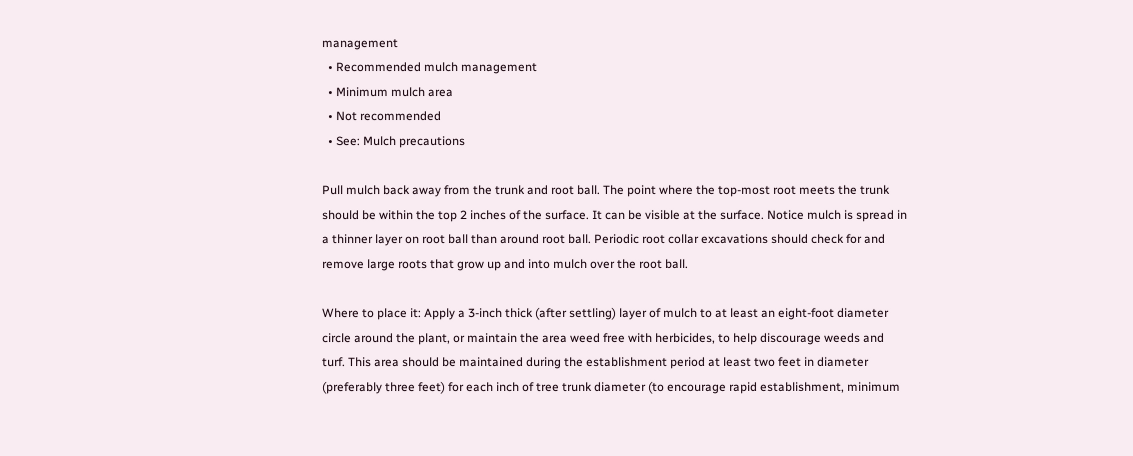management
  • Recommended mulch management
  • Minimum mulch area
  • Not recommended
  • See: Mulch precautions

Pull mulch back away from the trunk and root ball. The point where the top-most root meets the trunk should be within the top 2 inches of the surface. It can be visible at the surface. Notice mulch is spread in a thinner layer on root ball than around root ball. Periodic root collar excavations should check for and remove large roots that grow up and into mulch over the root ball.

Where to place it: Apply a 3-inch thick (after settling) layer of mulch to at least an eight-foot diameter circle around the plant, or maintain the area weed free with herbicides, to help discourage weeds and turf. This area should be maintained during the establishment period at least two feet in diameter (preferably three feet) for each inch of tree trunk diameter (to encourage rapid establishment, minimum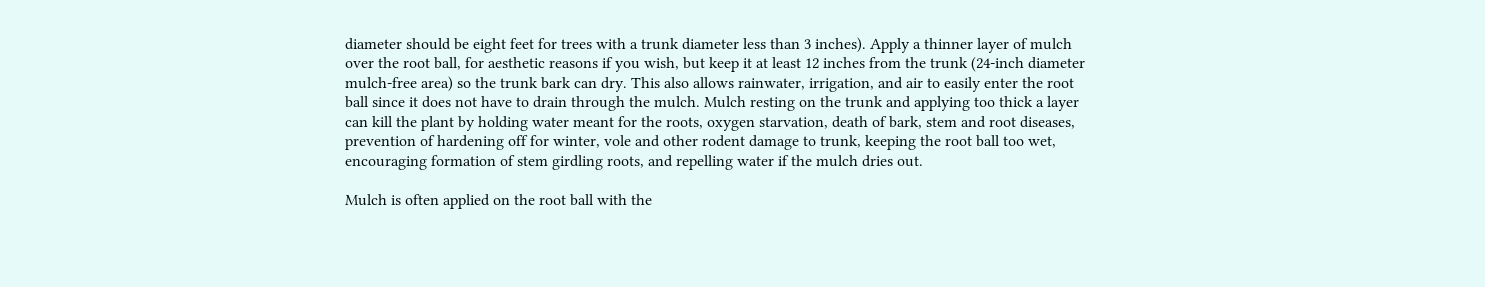diameter should be eight feet for trees with a trunk diameter less than 3 inches). Apply a thinner layer of mulch over the root ball, for aesthetic reasons if you wish, but keep it at least 12 inches from the trunk (24-inch diameter mulch-free area) so the trunk bark can dry. This also allows rainwater, irrigation, and air to easily enter the root ball since it does not have to drain through the mulch. Mulch resting on the trunk and applying too thick a layer can kill the plant by holding water meant for the roots, oxygen starvation, death of bark, stem and root diseases, prevention of hardening off for winter, vole and other rodent damage to trunk, keeping the root ball too wet, encouraging formation of stem girdling roots, and repelling water if the mulch dries out.

Mulch is often applied on the root ball with the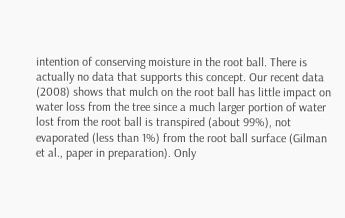intention of conserving moisture in the root ball. There is actually no data that supports this concept. Our recent data (2008) shows that mulch on the root ball has little impact on water loss from the tree since a much larger portion of water lost from the root ball is transpired (about 99%), not evaporated (less than 1%) from the root ball surface (Gilman et al., paper in preparation). Only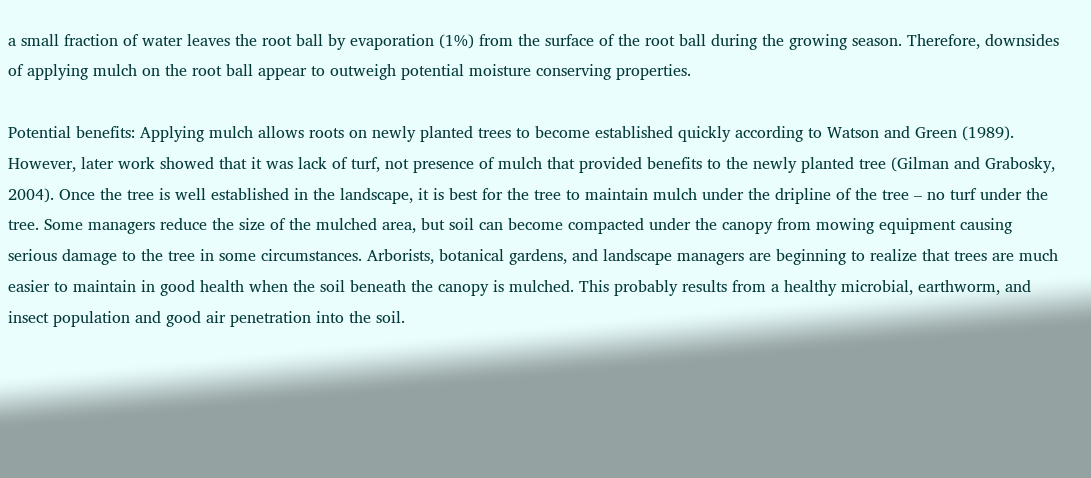a small fraction of water leaves the root ball by evaporation (1%) from the surface of the root ball during the growing season. Therefore, downsides of applying mulch on the root ball appear to outweigh potential moisture conserving properties.

Potential benefits: Applying mulch allows roots on newly planted trees to become established quickly according to Watson and Green (1989). However, later work showed that it was lack of turf, not presence of mulch that provided benefits to the newly planted tree (Gilman and Grabosky, 2004). Once the tree is well established in the landscape, it is best for the tree to maintain mulch under the dripline of the tree – no turf under the tree. Some managers reduce the size of the mulched area, but soil can become compacted under the canopy from mowing equipment causing serious damage to the tree in some circumstances. Arborists, botanical gardens, and landscape managers are beginning to realize that trees are much easier to maintain in good health when the soil beneath the canopy is mulched. This probably results from a healthy microbial, earthworm, and insect population and good air penetration into the soil.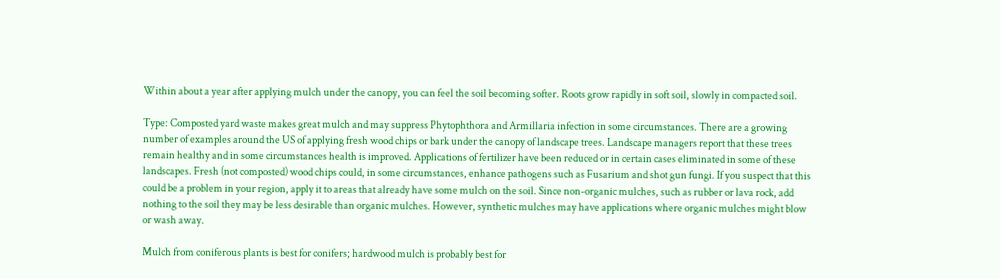Within about a year after applying mulch under the canopy, you can feel the soil becoming softer. Roots grow rapidly in soft soil, slowly in compacted soil.

Type: Composted yard waste makes great mulch and may suppress Phytophthora and Armillaria infection in some circumstances. There are a growing number of examples around the US of applying fresh wood chips or bark under the canopy of landscape trees. Landscape managers report that these trees remain healthy and in some circumstances health is improved. Applications of fertilizer have been reduced or in certain cases eliminated in some of these landscapes. Fresh (not composted) wood chips could, in some circumstances, enhance pathogens such as Fusarium and shot gun fungi. If you suspect that this could be a problem in your region, apply it to areas that already have some mulch on the soil. Since non-organic mulches, such as rubber or lava rock, add nothing to the soil they may be less desirable than organic mulches. However, synthetic mulches may have applications where organic mulches might blow or wash away.

Mulch from coniferous plants is best for conifers; hardwood mulch is probably best for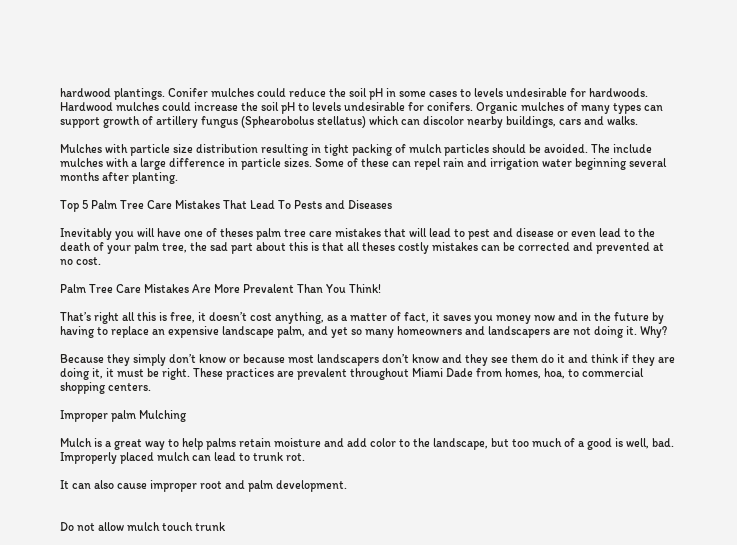hardwood plantings. Conifer mulches could reduce the soil pH in some cases to levels undesirable for hardwoods. Hardwood mulches could increase the soil pH to levels undesirable for conifers. Organic mulches of many types can support growth of artillery fungus (Sphearobolus stellatus) which can discolor nearby buildings, cars and walks.

Mulches with particle size distribution resulting in tight packing of mulch particles should be avoided. The include mulches with a large difference in particle sizes. Some of these can repel rain and irrigation water beginning several months after planting.

Top 5 Palm Tree Care Mistakes That Lead To Pests and Diseases

Inevitably you will have one of theses palm tree care mistakes that will lead to pest and disease or even lead to the death of your palm tree, the sad part about this is that all theses costly mistakes can be corrected and prevented at no cost.

Palm Tree Care Mistakes Are More Prevalent Than You Think!

That’s right all this is free, it doesn’t cost anything, as a matter of fact, it saves you money now and in the future by having to replace an expensive landscape palm, and yet so many homeowners and landscapers are not doing it. Why?

Because they simply don’t know or because most landscapers don’t know and they see them do it and think if they are doing it, it must be right. These practices are prevalent throughout Miami Dade from homes, hoa, to commercial shopping centers.

Improper palm Mulching

Mulch is a great way to help palms retain moisture and add color to the landscape, but too much of a good is well, bad. Improperly placed mulch can lead to trunk rot.

It can also cause improper root and palm development.


Do not allow mulch touch trunk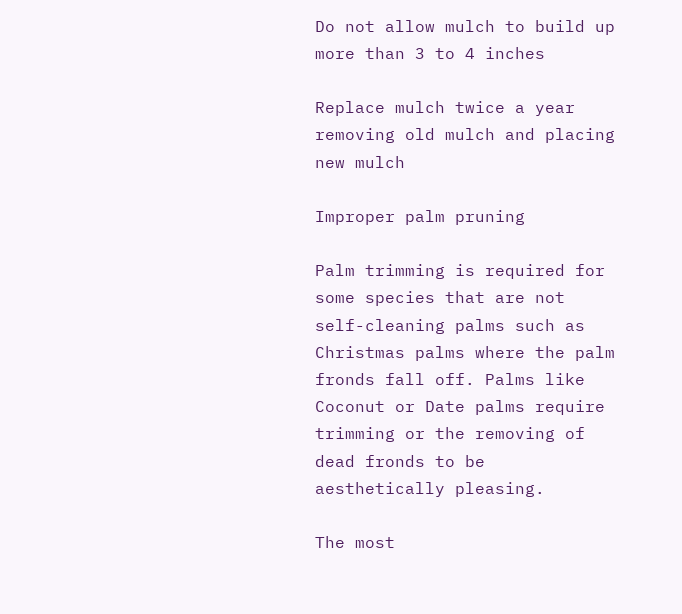Do not allow mulch to build up more than 3 to 4 inches

Replace mulch twice a year removing old mulch and placing new mulch

Improper palm pruning

Palm trimming is required for some species that are not self-cleaning palms such as Christmas palms where the palm fronds fall off. Palms like Coconut or Date palms require trimming or the removing of dead fronds to be aesthetically pleasing.

The most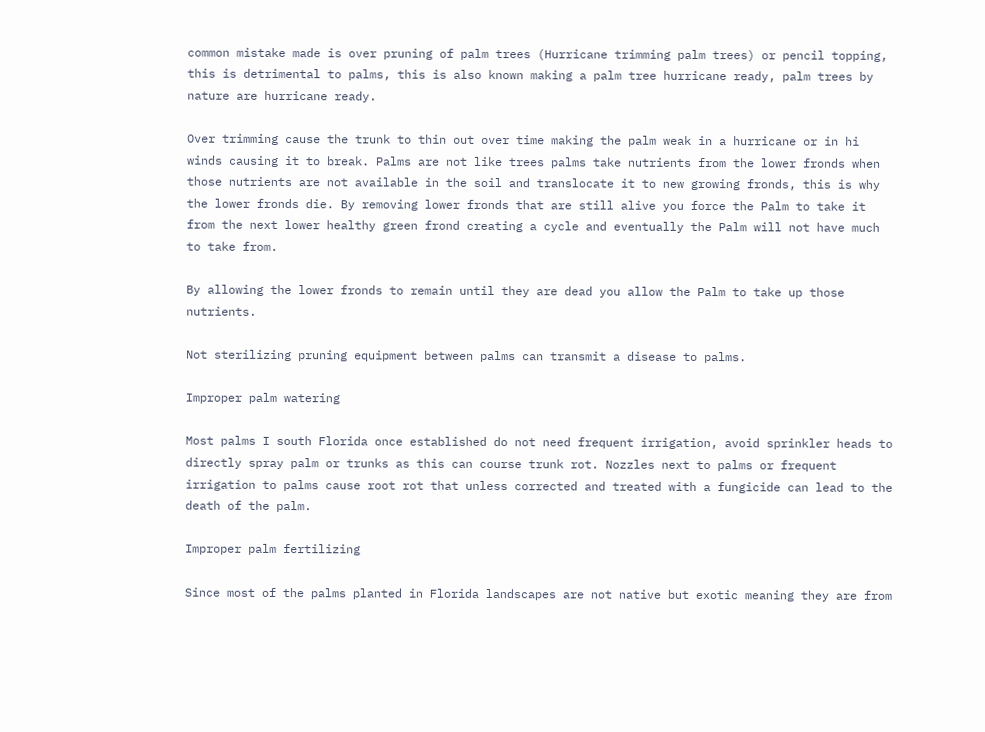common mistake made is over pruning of palm trees (Hurricane trimming palm trees) or pencil topping, this is detrimental to palms, this is also known making a palm tree hurricane ready, palm trees by nature are hurricane ready.

Over trimming cause the trunk to thin out over time making the palm weak in a hurricane or in hi winds causing it to break. Palms are not like trees palms take nutrients from the lower fronds when those nutrients are not available in the soil and translocate it to new growing fronds, this is why the lower fronds die. By removing lower fronds that are still alive you force the Palm to take it from the next lower healthy green frond creating a cycle and eventually the Palm will not have much to take from.

By allowing the lower fronds to remain until they are dead you allow the Palm to take up those nutrients.

Not sterilizing pruning equipment between palms can transmit a disease to palms.

Improper palm watering

Most palms I south Florida once established do not need frequent irrigation, avoid sprinkler heads to directly spray palm or trunks as this can course trunk rot. Nozzles next to palms or frequent irrigation to palms cause root rot that unless corrected and treated with a fungicide can lead to the death of the palm.

Improper palm fertilizing

Since most of the palms planted in Florida landscapes are not native but exotic meaning they are from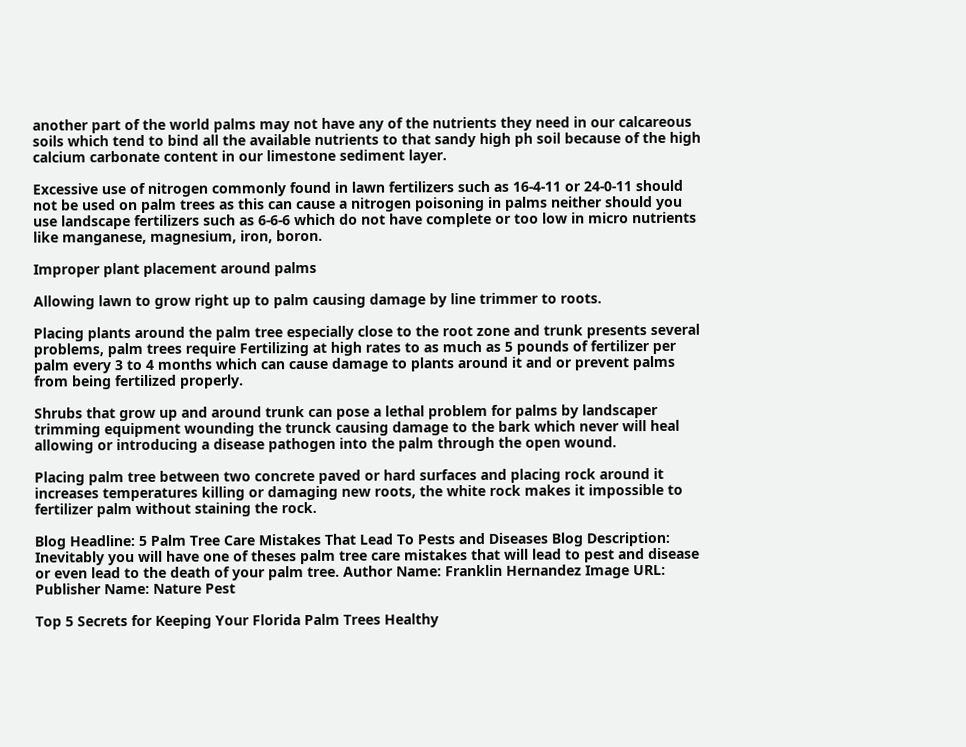another part of the world palms may not have any of the nutrients they need in our calcareous soils which tend to bind all the available nutrients to that sandy high ph soil because of the high calcium carbonate content in our limestone sediment layer.

Excessive use of nitrogen commonly found in lawn fertilizers such as 16-4-11 or 24-0-11 should not be used on palm trees as this can cause a nitrogen poisoning in palms neither should you use landscape fertilizers such as 6-6-6 which do not have complete or too low in micro nutrients like manganese, magnesium, iron, boron.

Improper plant placement around palms

Allowing lawn to grow right up to palm causing damage by line trimmer to roots.

Placing plants around the palm tree especially close to the root zone and trunk presents several problems, palm trees require Fertilizing at high rates to as much as 5 pounds of fertilizer per palm every 3 to 4 months which can cause damage to plants around it and or prevent palms from being fertilized properly.

Shrubs that grow up and around trunk can pose a lethal problem for palms by landscaper trimming equipment wounding the trunck causing damage to the bark which never will heal allowing or introducing a disease pathogen into the palm through the open wound.

Placing palm tree between two concrete paved or hard surfaces and placing rock around it increases temperatures killing or damaging new roots, the white rock makes it impossible to fertilizer palm without staining the rock.

Blog Headline: 5 Palm Tree Care Mistakes That Lead To Pests and Diseases Blog Description: Inevitably you will have one of theses palm tree care mistakes that will lead to pest and disease or even lead to the death of your palm tree. Author Name: Franklin Hernandez Image URL: Publisher Name: Nature Pest

Top 5 Secrets for Keeping Your Florida Palm Trees Healthy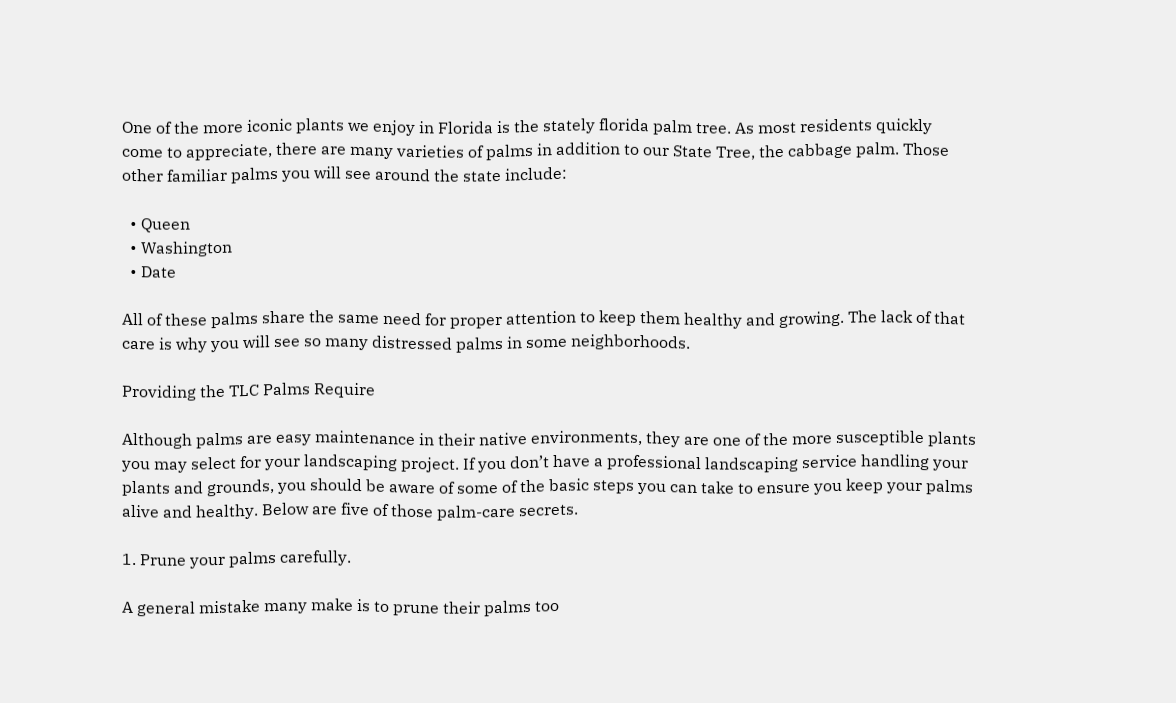One of the more iconic plants we enjoy in Florida is the stately florida palm tree. As most residents quickly come to appreciate, there are many varieties of palms in addition to our State Tree, the cabbage palm. Those other familiar palms you will see around the state include:

  • Queen
  • Washington
  • Date

All of these palms share the same need for proper attention to keep them healthy and growing. The lack of that care is why you will see so many distressed palms in some neighborhoods.

Providing the TLC Palms Require

Although palms are easy maintenance in their native environments, they are one of the more susceptible plants you may select for your landscaping project. If you don’t have a professional landscaping service handling your plants and grounds, you should be aware of some of the basic steps you can take to ensure you keep your palms alive and healthy. Below are five of those palm-care secrets.

1. Prune your palms carefully.

A general mistake many make is to prune their palms too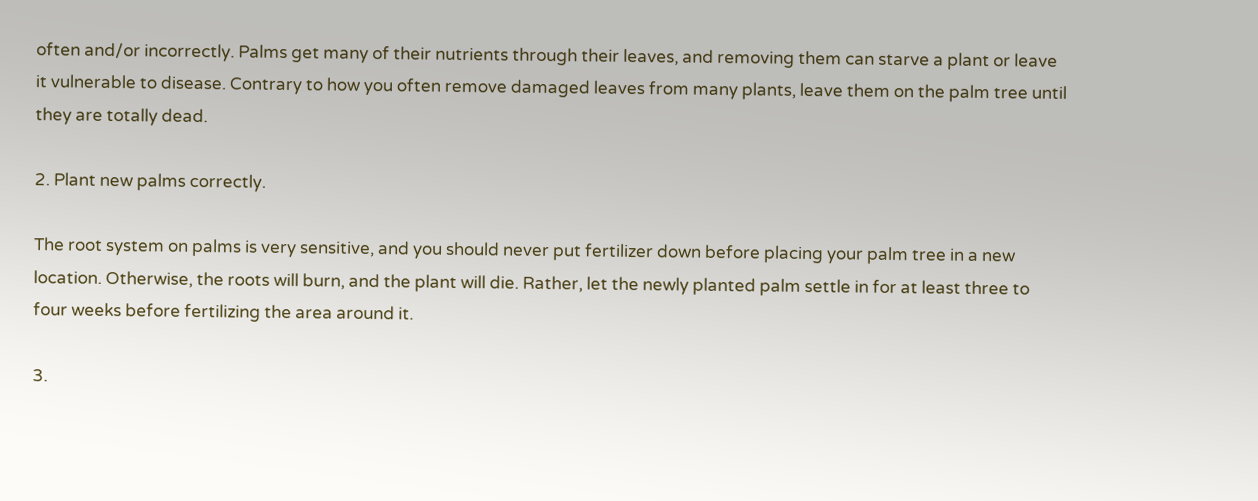often and/or incorrectly. Palms get many of their nutrients through their leaves, and removing them can starve a plant or leave it vulnerable to disease. Contrary to how you often remove damaged leaves from many plants, leave them on the palm tree until they are totally dead.

2. Plant new palms correctly.

The root system on palms is very sensitive, and you should never put fertilizer down before placing your palm tree in a new location. Otherwise, the roots will burn, and the plant will die. Rather, let the newly planted palm settle in for at least three to four weeks before fertilizing the area around it.

3.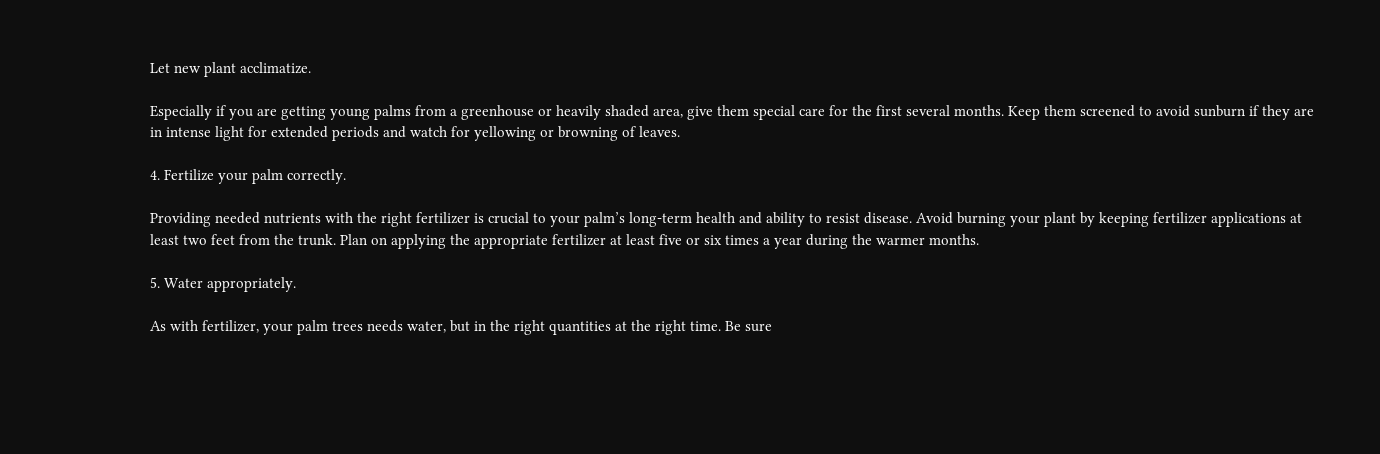Let new plant acclimatize.

Especially if you are getting young palms from a greenhouse or heavily shaded area, give them special care for the first several months. Keep them screened to avoid sunburn if they are in intense light for extended periods and watch for yellowing or browning of leaves.

4. Fertilize your palm correctly.

Providing needed nutrients with the right fertilizer is crucial to your palm’s long-term health and ability to resist disease. Avoid burning your plant by keeping fertilizer applications at least two feet from the trunk. Plan on applying the appropriate fertilizer at least five or six times a year during the warmer months.

5. Water appropriately.

As with fertilizer, your palm trees needs water, but in the right quantities at the right time. Be sure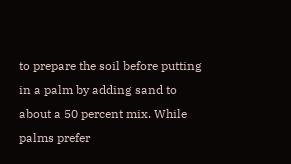to prepare the soil before putting in a palm by adding sand to about a 50 percent mix. While palms prefer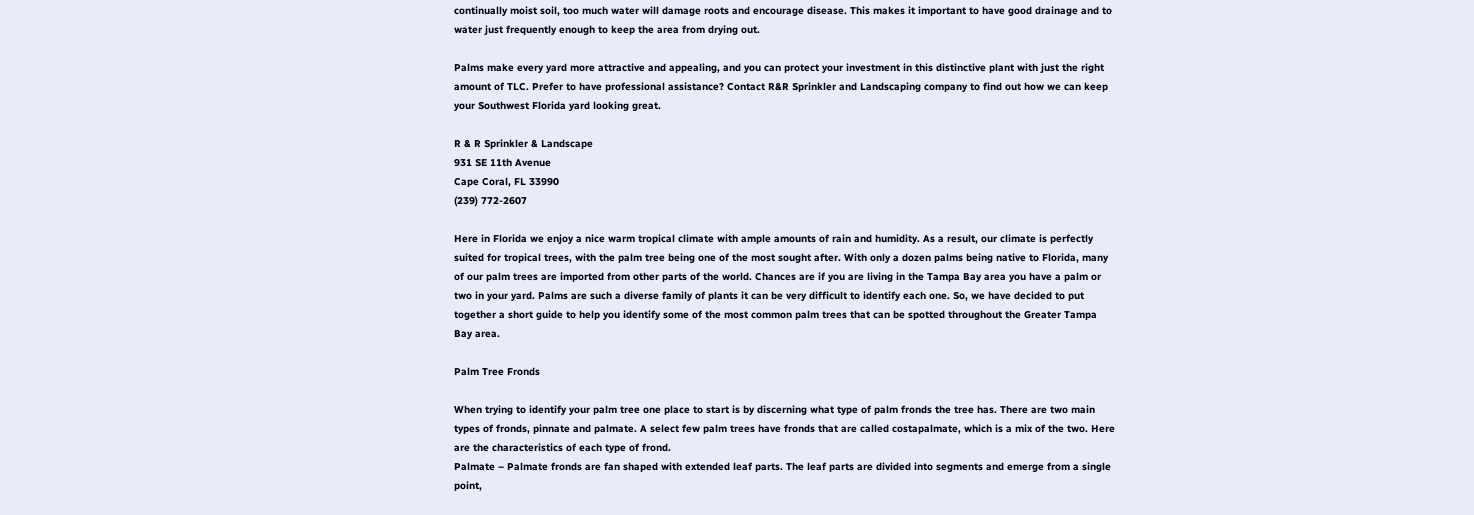continually moist soil, too much water will damage roots and encourage disease. This makes it important to have good drainage and to water just frequently enough to keep the area from drying out.

Palms make every yard more attractive and appealing, and you can protect your investment in this distinctive plant with just the right amount of TLC. Prefer to have professional assistance? Contact R&R Sprinkler and Landscaping company to find out how we can keep your Southwest Florida yard looking great.

R & R Sprinkler & Landscape
931 SE 11th Avenue
Cape Coral, FL 33990
(239) 772-2607

Here in Florida we enjoy a nice warm tropical climate with ample amounts of rain and humidity. As a result, our climate is perfectly suited for tropical trees, with the palm tree being one of the most sought after. With only a dozen palms being native to Florida, many of our palm trees are imported from other parts of the world. Chances are if you are living in the Tampa Bay area you have a palm or two in your yard. Palms are such a diverse family of plants it can be very difficult to identify each one. So, we have decided to put together a short guide to help you identify some of the most common palm trees that can be spotted throughout the Greater Tampa Bay area.

Palm Tree Fronds

When trying to identify your palm tree one place to start is by discerning what type of palm fronds the tree has. There are two main types of fronds, pinnate and palmate. A select few palm trees have fronds that are called costapalmate, which is a mix of the two. Here are the characteristics of each type of frond.
Palmate – Palmate fronds are fan shaped with extended leaf parts. The leaf parts are divided into segments and emerge from a single point,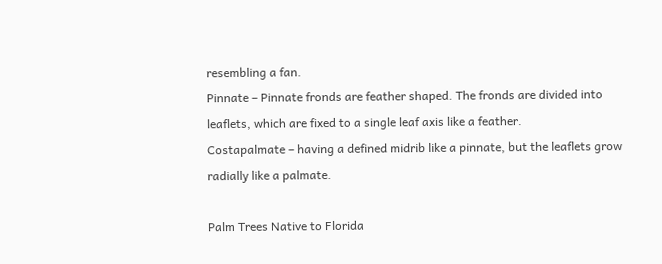resembling a fan.
Pinnate – Pinnate fronds are feather shaped. The fronds are divided into leaflets, which are fixed to a single leaf axis like a feather.
Costapalmate – having a defined midrib like a pinnate, but the leaflets grow radially like a palmate.

Palm Trees Native to Florida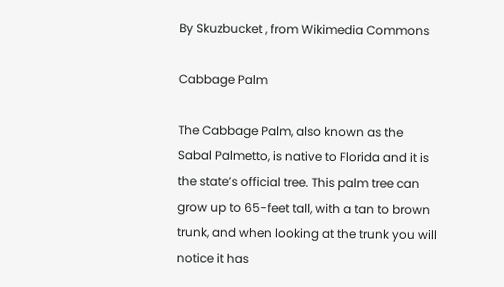By Skuzbucket , from Wikimedia Commons

Cabbage Palm

The Cabbage Palm, also known as the Sabal Palmetto, is native to Florida and it is the state’s official tree. This palm tree can grow up to 65-feet tall, with a tan to brown trunk, and when looking at the trunk you will notice it has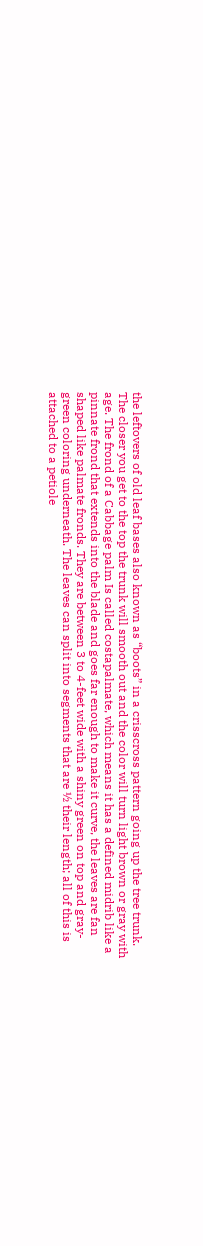the leftovers of old leaf bases also known as “boots” in a crisscross pattern going up the tree trunk. The closer you get to the top the trunk will smooth out and the color will turn light brown or gray with age. The frond of a Cabbage palm Is called costapalmate, which means it has a defined midrib like a pinnate frond that extends into the blade and goes far enough to make it curve, the leaves are fan shaped like palmate fronds. They are between 3 to 4-feet wide with a shiny green on top and gray-green coloring underneath. The leaves can split into segments that are ½ their length; all of this is attached to a petiole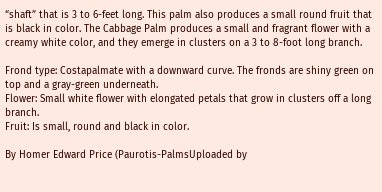“shaft” that is 3 to 6-feet long. This palm also produces a small round fruit that is black in color. The Cabbage Palm produces a small and fragrant flower with a creamy white color, and they emerge in clusters on a 3 to 8-foot long branch.

Frond type: Costapalmate with a downward curve. The fronds are shiny green on top and a gray-green underneath.
Flower: Small white flower with elongated petals that grow in clusters off a long branch.
Fruit: Is small, round and black in color.

By Homer Edward Price (Paurotis-PalmsUploaded by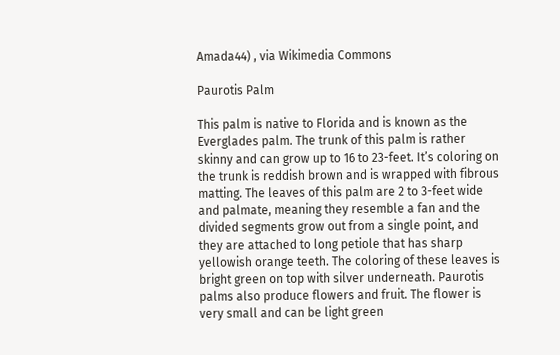Amada44) , via Wikimedia Commons

Paurotis Palm

This palm is native to Florida and is known as the Everglades palm. The trunk of this palm is rather skinny and can grow up to 16 to 23-feet. It’s coloring on the trunk is reddish brown and is wrapped with fibrous matting. The leaves of this palm are 2 to 3-feet wide and palmate, meaning they resemble a fan and the divided segments grow out from a single point, and they are attached to long petiole that has sharp yellowish orange teeth. The coloring of these leaves is bright green on top with silver underneath. Paurotis palms also produce flowers and fruit. The flower is very small and can be light green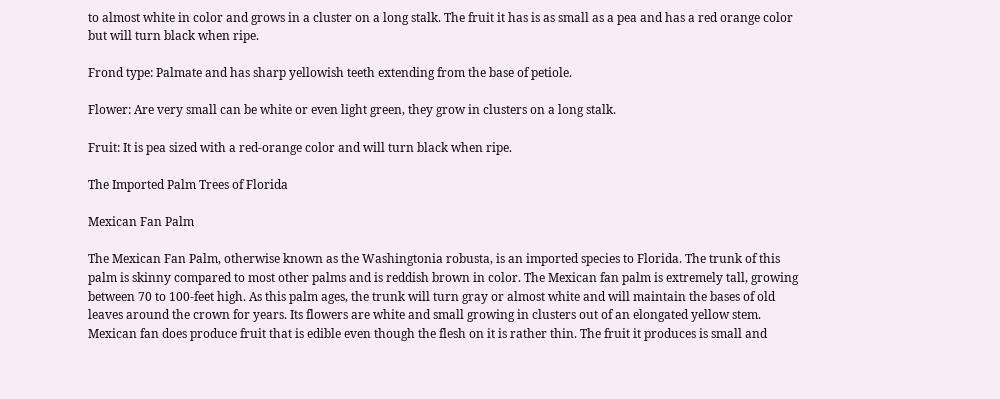to almost white in color and grows in a cluster on a long stalk. The fruit it has is as small as a pea and has a red orange color but will turn black when ripe.

Frond type: Palmate and has sharp yellowish teeth extending from the base of petiole.

Flower: Are very small can be white or even light green, they grow in clusters on a long stalk.

Fruit: It is pea sized with a red-orange color and will turn black when ripe.

The Imported Palm Trees of Florida

Mexican Fan Palm

The Mexican Fan Palm, otherwise known as the Washingtonia robusta, is an imported species to Florida. The trunk of this palm is skinny compared to most other palms and is reddish brown in color. The Mexican fan palm is extremely tall, growing between 70 to 100-feet high. As this palm ages, the trunk will turn gray or almost white and will maintain the bases of old leaves around the crown for years. Its flowers are white and small growing in clusters out of an elongated yellow stem. Mexican fan does produce fruit that is edible even though the flesh on it is rather thin. The fruit it produces is small and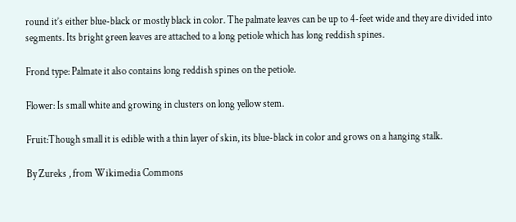round it’s either blue-black or mostly black in color. The palmate leaves can be up to 4-feet wide and they are divided into segments. Its bright green leaves are attached to a long petiole which has long reddish spines.

Frond type: Palmate it also contains long reddish spines on the petiole.

Flower: Is small white and growing in clusters on long yellow stem.

Fruit:Though small it is edible with a thin layer of skin, its blue-black in color and grows on a hanging stalk.

By Zureks , from Wikimedia Commons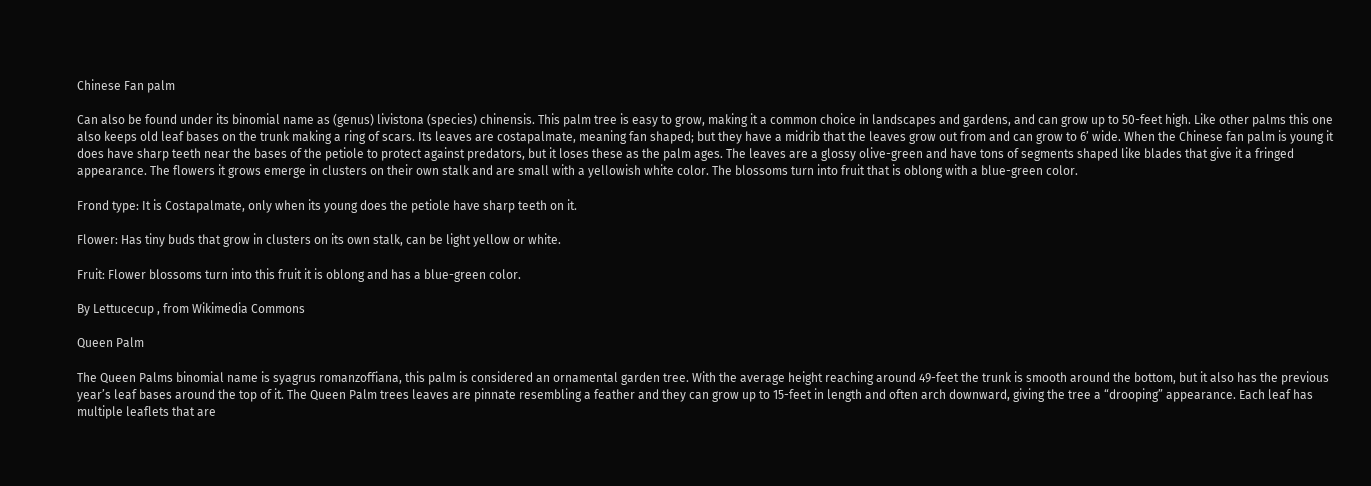Chinese Fan palm

Can also be found under its binomial name as (genus) livistona (species) chinensis. This palm tree is easy to grow, making it a common choice in landscapes and gardens, and can grow up to 50-feet high. Like other palms this one also keeps old leaf bases on the trunk making a ring of scars. Its leaves are costapalmate, meaning fan shaped; but they have a midrib that the leaves grow out from and can grow to 6’ wide. When the Chinese fan palm is young it does have sharp teeth near the bases of the petiole to protect against predators, but it loses these as the palm ages. The leaves are a glossy olive-green and have tons of segments shaped like blades that give it a fringed appearance. The flowers it grows emerge in clusters on their own stalk and are small with a yellowish white color. The blossoms turn into fruit that is oblong with a blue-green color.

Frond type: It is Costapalmate, only when its young does the petiole have sharp teeth on it.

Flower: Has tiny buds that grow in clusters on its own stalk, can be light yellow or white.

Fruit: Flower blossoms turn into this fruit it is oblong and has a blue-green color.

By Lettucecup , from Wikimedia Commons

Queen Palm

The Queen Palms binomial name is syagrus romanzoffiana, this palm is considered an ornamental garden tree. With the average height reaching around 49-feet the trunk is smooth around the bottom, but it also has the previous year’s leaf bases around the top of it. The Queen Palm trees leaves are pinnate resembling a feather and they can grow up to 15-feet in length and often arch downward, giving the tree a “drooping” appearance. Each leaf has multiple leaflets that are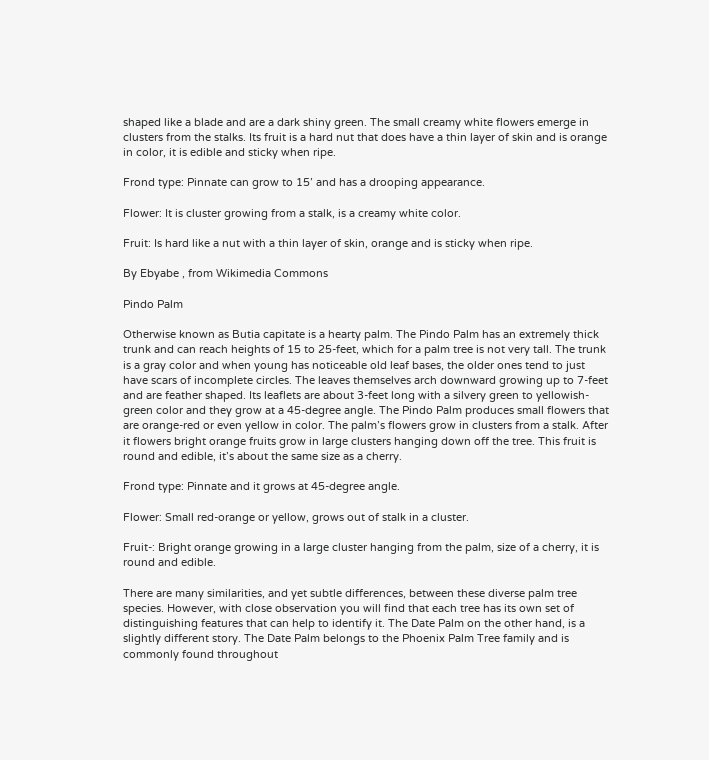shaped like a blade and are a dark shiny green. The small creamy white flowers emerge in clusters from the stalks. Its fruit is a hard nut that does have a thin layer of skin and is orange in color, it is edible and sticky when ripe.

Frond type: Pinnate can grow to 15’ and has a drooping appearance.

Flower: It is cluster growing from a stalk, is a creamy white color.

Fruit: Is hard like a nut with a thin layer of skin, orange and is sticky when ripe.

By Ebyabe , from Wikimedia Commons

Pindo Palm

Otherwise known as Butia capitate is a hearty palm. The Pindo Palm has an extremely thick trunk and can reach heights of 15 to 25-feet, which for a palm tree is not very tall. The trunk is a gray color and when young has noticeable old leaf bases, the older ones tend to just have scars of incomplete circles. The leaves themselves arch downward growing up to 7-feet and are feather shaped. Its leaflets are about 3-feet long with a silvery green to yellowish-green color and they grow at a 45-degree angle. The Pindo Palm produces small flowers that are orange-red or even yellow in color. The palm’s flowers grow in clusters from a stalk. After it flowers bright orange fruits grow in large clusters hanging down off the tree. This fruit is round and edible, it’s about the same size as a cherry.

Frond type: Pinnate and it grows at 45-degree angle.

Flower: Small red-orange or yellow, grows out of stalk in a cluster.

Fruit-: Bright orange growing in a large cluster hanging from the palm, size of a cherry, it is round and edible.

There are many similarities, and yet subtle differences, between these diverse palm tree species. However, with close observation you will find that each tree has its own set of distinguishing features that can help to identify it. The Date Palm on the other hand, is a slightly different story. The Date Palm belongs to the Phoenix Palm Tree family and is commonly found throughout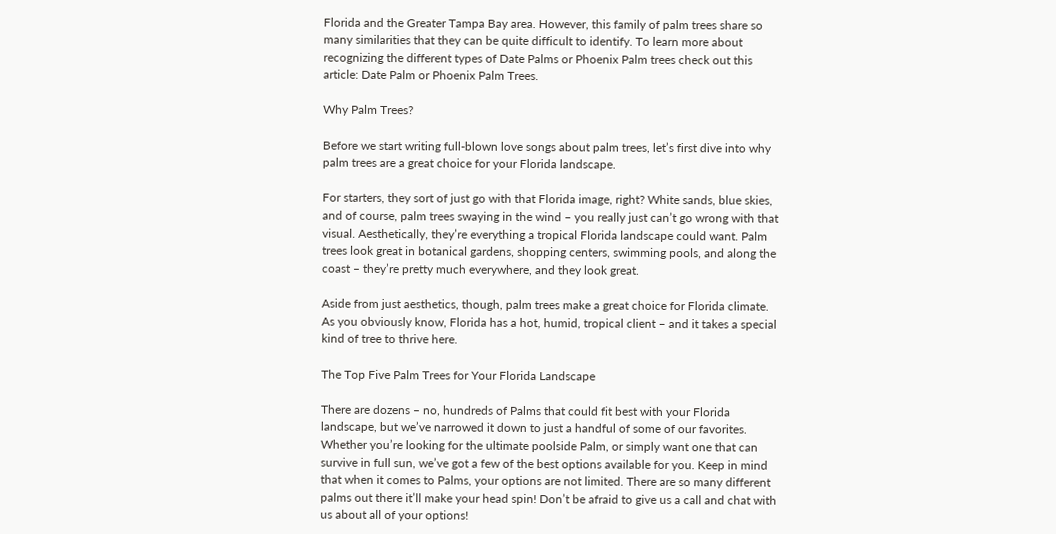Florida and the Greater Tampa Bay area. However, this family of palm trees share so many similarities that they can be quite difficult to identify. To learn more about recognizing the different types of Date Palms or Phoenix Palm trees check out this article: Date Palm or Phoenix Palm Trees.

Why Palm Trees?

Before we start writing full-blown love songs about palm trees, let’s first dive into why palm trees are a great choice for your Florida landscape.

For starters, they sort of just go with that Florida image, right? White sands, blue skies, and of course, palm trees swaying in the wind – you really just can’t go wrong with that visual. Aesthetically, they’re everything a tropical Florida landscape could want. Palm trees look great in botanical gardens, shopping centers, swimming pools, and along the coast – they’re pretty much everywhere, and they look great.

Aside from just aesthetics, though, palm trees make a great choice for Florida climate. As you obviously know, Florida has a hot, humid, tropical client – and it takes a special kind of tree to thrive here.

The Top Five Palm Trees for Your Florida Landscape

There are dozens – no, hundreds of Palms that could fit best with your Florida landscape, but we’ve narrowed it down to just a handful of some of our favorites. Whether you’re looking for the ultimate poolside Palm, or simply want one that can survive in full sun, we’ve got a few of the best options available for you. Keep in mind that when it comes to Palms, your options are not limited. There are so many different palms out there it’ll make your head spin! Don’t be afraid to give us a call and chat with us about all of your options!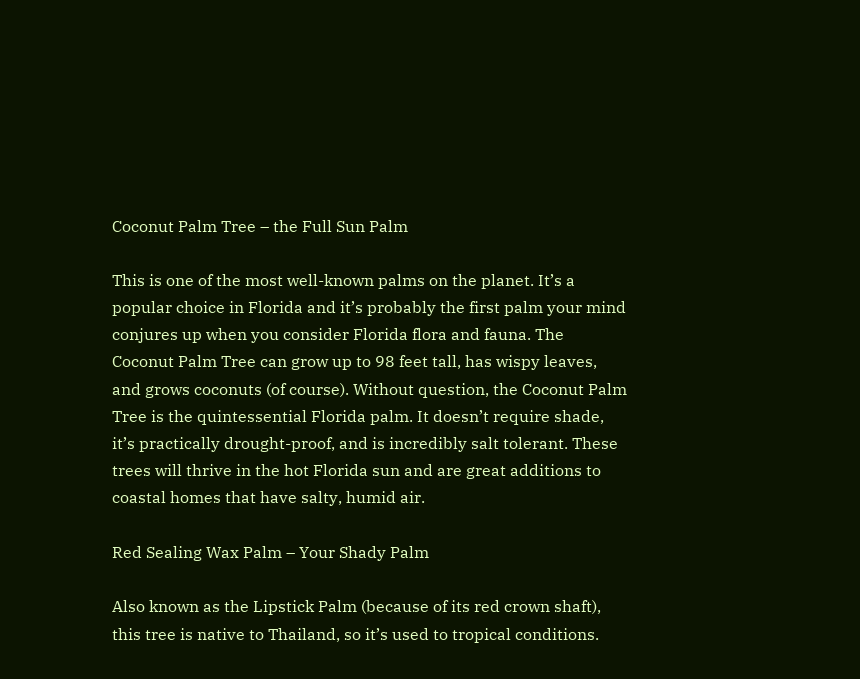Coconut Palm Tree – the Full Sun Palm

This is one of the most well-known palms on the planet. It’s a popular choice in Florida and it’s probably the first palm your mind conjures up when you consider Florida flora and fauna. The Coconut Palm Tree can grow up to 98 feet tall, has wispy leaves, and grows coconuts (of course). Without question, the Coconut Palm Tree is the quintessential Florida palm. It doesn’t require shade, it’s practically drought-proof, and is incredibly salt tolerant. These trees will thrive in the hot Florida sun and are great additions to coastal homes that have salty, humid air.

Red Sealing Wax Palm – Your Shady Palm

Also known as the Lipstick Palm (because of its red crown shaft), this tree is native to Thailand, so it’s used to tropical conditions.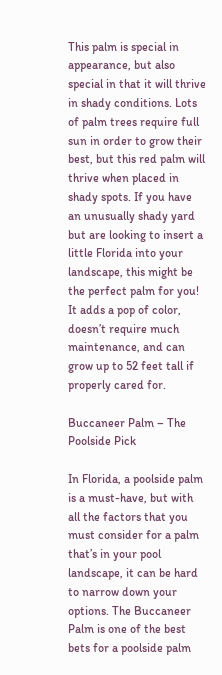This palm is special in appearance, but also special in that it will thrive in shady conditions. Lots of palm trees require full sun in order to grow their best, but this red palm will thrive when placed in shady spots. If you have an unusually shady yard but are looking to insert a little Florida into your landscape, this might be the perfect palm for you! It adds a pop of color, doesn’t require much maintenance, and can grow up to 52 feet tall if properly cared for.

Buccaneer Palm – The Poolside Pick

In Florida, a poolside palm is a must-have, but with all the factors that you must consider for a palm that’s in your pool landscape, it can be hard to narrow down your options. The Buccaneer Palm is one of the best bets for a poolside palm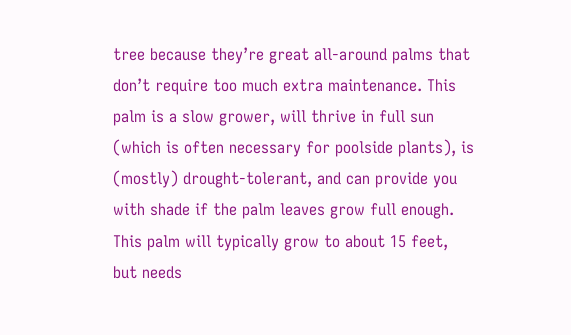tree because they’re great all-around palms that don’t require too much extra maintenance. This palm is a slow grower, will thrive in full sun (which is often necessary for poolside plants), is (mostly) drought-tolerant, and can provide you with shade if the palm leaves grow full enough. This palm will typically grow to about 15 feet, but needs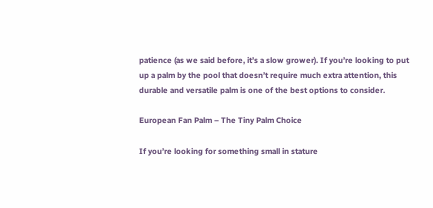patience (as we said before, it’s a slow grower). If you’re looking to put up a palm by the pool that doesn’t require much extra attention, this durable and versatile palm is one of the best options to consider.

European Fan Palm – The Tiny Palm Choice

If you’re looking for something small in stature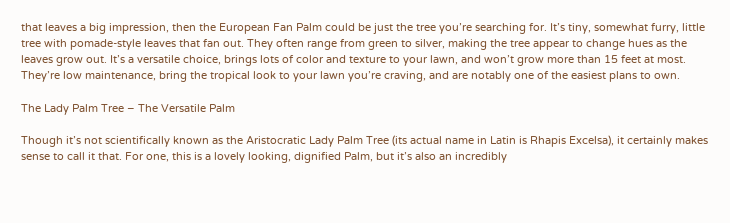that leaves a big impression, then the European Fan Palm could be just the tree you’re searching for. It’s tiny, somewhat furry, little tree with pomade-style leaves that fan out. They often range from green to silver, making the tree appear to change hues as the leaves grow out. It’s a versatile choice, brings lots of color and texture to your lawn, and won’t grow more than 15 feet at most. They’re low maintenance, bring the tropical look to your lawn you’re craving, and are notably one of the easiest plans to own.

The Lady Palm Tree – The Versatile Palm

Though it’s not scientifically known as the Aristocratic Lady Palm Tree (its actual name in Latin is Rhapis Excelsa), it certainly makes sense to call it that. For one, this is a lovely looking, dignified Palm, but it’s also an incredibly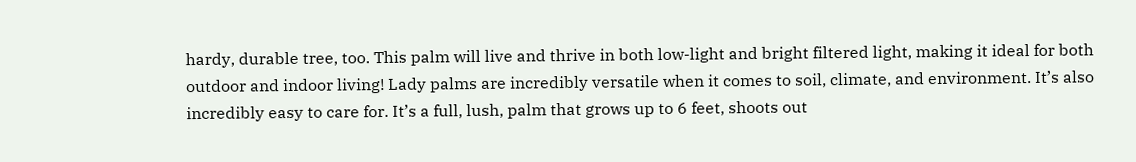hardy, durable tree, too. This palm will live and thrive in both low-light and bright filtered light, making it ideal for both outdoor and indoor living! Lady palms are incredibly versatile when it comes to soil, climate, and environment. It’s also incredibly easy to care for. It’s a full, lush, palm that grows up to 6 feet, shoots out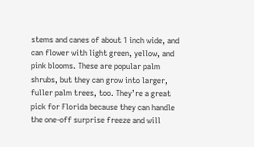stems and canes of about 1 inch wide, and can flower with light green, yellow, and pink blooms. These are popular palm shrubs, but they can grow into larger, fuller palm trees, too. They’re a great pick for Florida because they can handle the one-off surprise freeze and will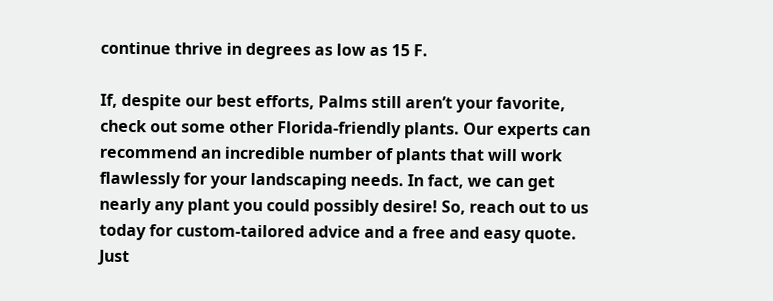continue thrive in degrees as low as 15 F.

If, despite our best efforts, Palms still aren’t your favorite, check out some other Florida-friendly plants. Our experts can recommend an incredible number of plants that will work flawlessly for your landscaping needs. In fact, we can get nearly any plant you could possibly desire! So, reach out to us today for custom-tailored advice and a free and easy quote. Just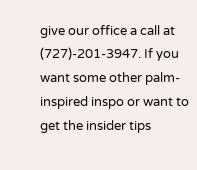give our office a call at (727)-201-3947. If you want some other palm-inspired inspo or want to get the insider tips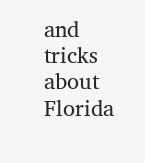and tricks about Florida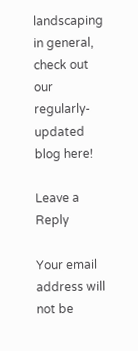landscaping in general, check out our regularly-updated blog here!

Leave a Reply

Your email address will not be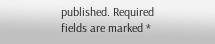published. Required fields are marked *